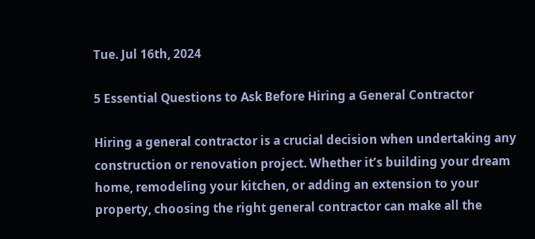Tue. Jul 16th, 2024

5 Essential Questions to Ask Before Hiring a General Contractor

Hiring a general contractor is a crucial decision when undertaking any construction or renovation project. Whether it’s building your dream home, remodeling your kitchen, or adding an extension to your property, choosing the right general contractor can make all the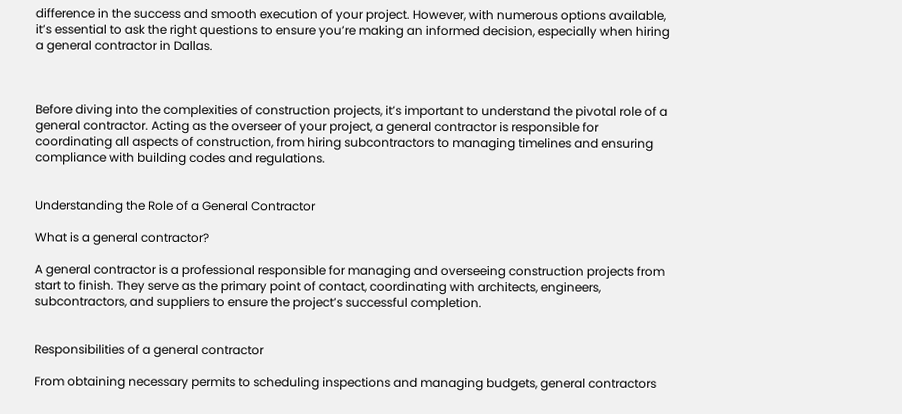difference in the success and smooth execution of your project. However, with numerous options available, it’s essential to ask the right questions to ensure you’re making an informed decision, especially when hiring a general contractor in Dallas.



Before diving into the complexities of construction projects, it’s important to understand the pivotal role of a general contractor. Acting as the overseer of your project, a general contractor is responsible for coordinating all aspects of construction, from hiring subcontractors to managing timelines and ensuring compliance with building codes and regulations.


Understanding the Role of a General Contractor

What is a general contractor?

A general contractor is a professional responsible for managing and overseeing construction projects from start to finish. They serve as the primary point of contact, coordinating with architects, engineers, subcontractors, and suppliers to ensure the project’s successful completion.


Responsibilities of a general contractor

From obtaining necessary permits to scheduling inspections and managing budgets, general contractors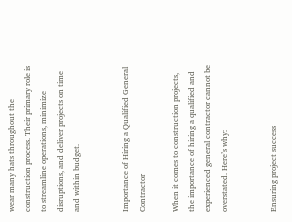wear many hats throughout the construction process. Their primary role is to streamline operations, minimize disruptions, and deliver projects on time and within budget.


Importance of Hiring a Qualified General Contractor

When it comes to construction projects, the importance of hiring a qualified and experienced general contractor cannot be overstated. Here’s why:


Ensuring project success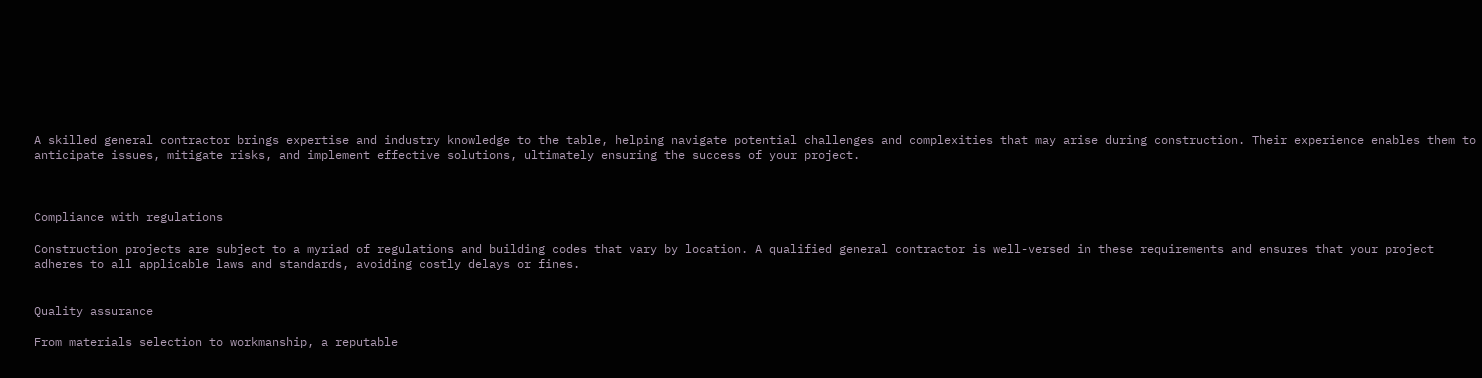A skilled general contractor brings expertise and industry knowledge to the table, helping navigate potential challenges and complexities that may arise during construction. Their experience enables them to anticipate issues, mitigate risks, and implement effective solutions, ultimately ensuring the success of your project.



Compliance with regulations

Construction projects are subject to a myriad of regulations and building codes that vary by location. A qualified general contractor is well-versed in these requirements and ensures that your project adheres to all applicable laws and standards, avoiding costly delays or fines.


Quality assurance

From materials selection to workmanship, a reputable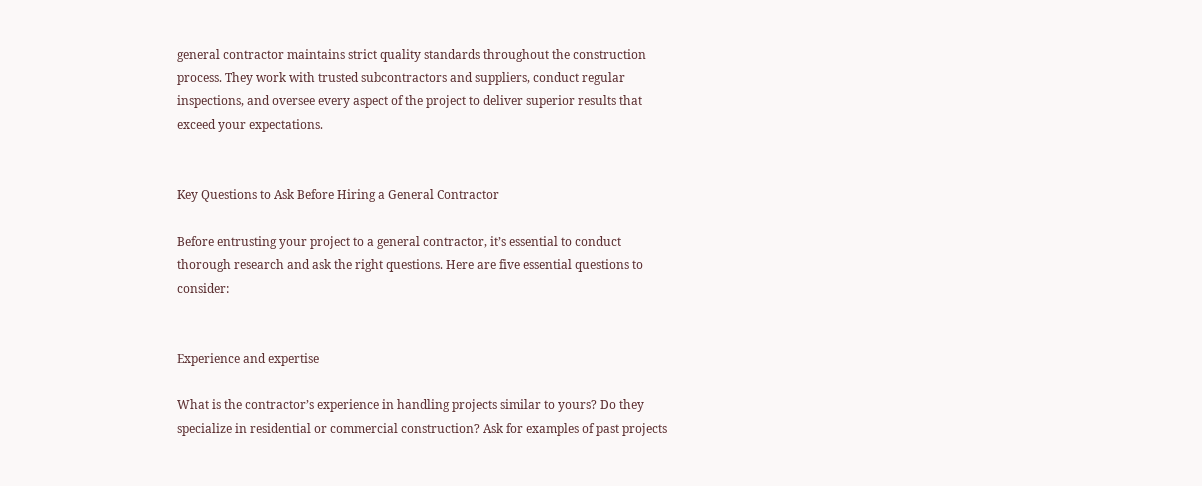general contractor maintains strict quality standards throughout the construction process. They work with trusted subcontractors and suppliers, conduct regular inspections, and oversee every aspect of the project to deliver superior results that exceed your expectations.


Key Questions to Ask Before Hiring a General Contractor

Before entrusting your project to a general contractor, it’s essential to conduct thorough research and ask the right questions. Here are five essential questions to consider:


Experience and expertise

What is the contractor’s experience in handling projects similar to yours? Do they specialize in residential or commercial construction? Ask for examples of past projects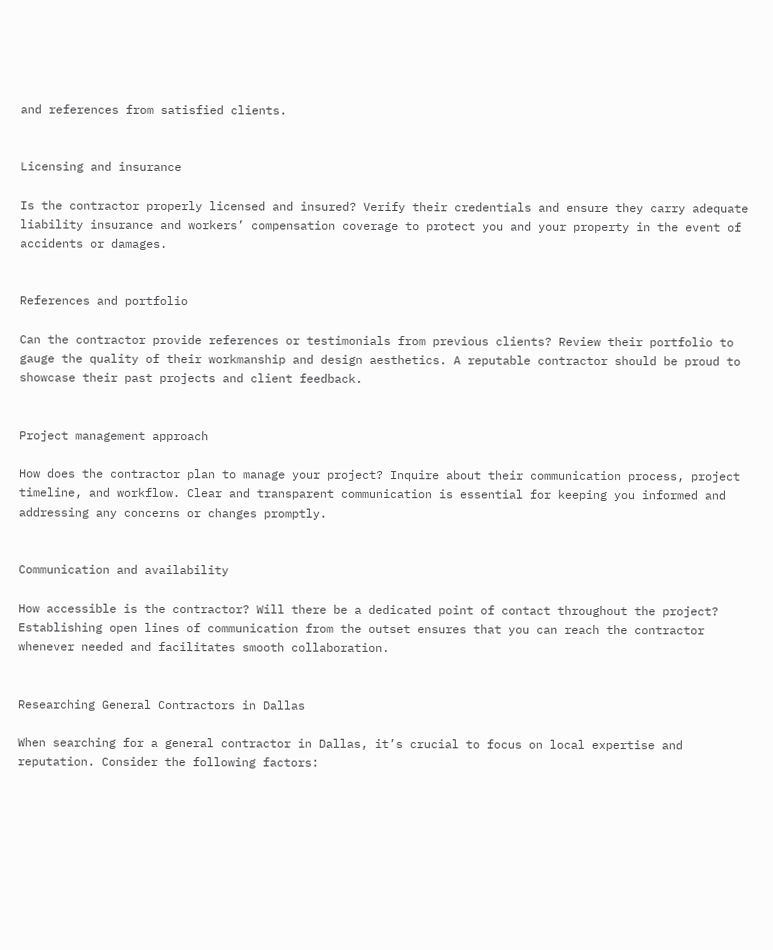and references from satisfied clients.


Licensing and insurance

Is the contractor properly licensed and insured? Verify their credentials and ensure they carry adequate liability insurance and workers’ compensation coverage to protect you and your property in the event of accidents or damages.


References and portfolio

Can the contractor provide references or testimonials from previous clients? Review their portfolio to gauge the quality of their workmanship and design aesthetics. A reputable contractor should be proud to showcase their past projects and client feedback.


Project management approach

How does the contractor plan to manage your project? Inquire about their communication process, project timeline, and workflow. Clear and transparent communication is essential for keeping you informed and addressing any concerns or changes promptly.


Communication and availability

How accessible is the contractor? Will there be a dedicated point of contact throughout the project? Establishing open lines of communication from the outset ensures that you can reach the contractor whenever needed and facilitates smooth collaboration.


Researching General Contractors in Dallas

When searching for a general contractor in Dallas, it’s crucial to focus on local expertise and reputation. Consider the following factors: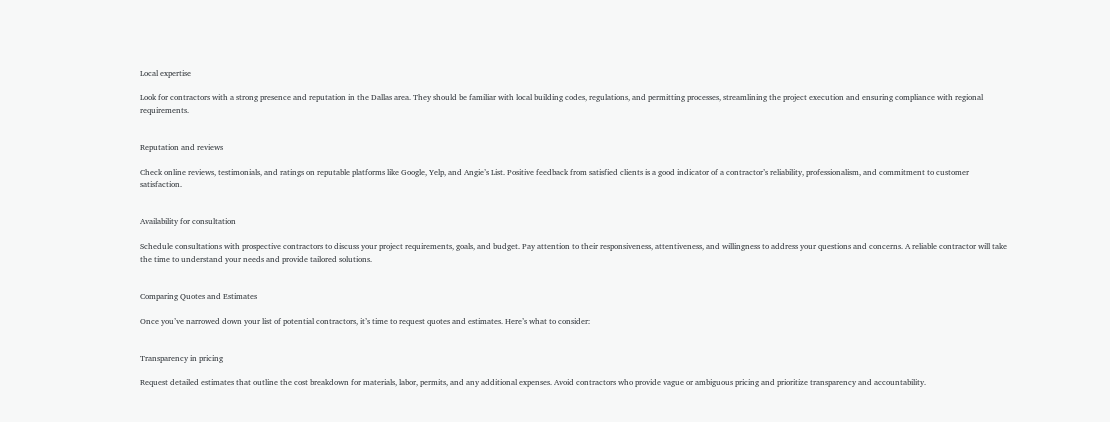Local expertise

Look for contractors with a strong presence and reputation in the Dallas area. They should be familiar with local building codes, regulations, and permitting processes, streamlining the project execution and ensuring compliance with regional requirements.


Reputation and reviews

Check online reviews, testimonials, and ratings on reputable platforms like Google, Yelp, and Angie’s List. Positive feedback from satisfied clients is a good indicator of a contractor’s reliability, professionalism, and commitment to customer satisfaction.


Availability for consultation

Schedule consultations with prospective contractors to discuss your project requirements, goals, and budget. Pay attention to their responsiveness, attentiveness, and willingness to address your questions and concerns. A reliable contractor will take the time to understand your needs and provide tailored solutions.


Comparing Quotes and Estimates

Once you’ve narrowed down your list of potential contractors, it’s time to request quotes and estimates. Here’s what to consider:


Transparency in pricing

Request detailed estimates that outline the cost breakdown for materials, labor, permits, and any additional expenses. Avoid contractors who provide vague or ambiguous pricing and prioritize transparency and accountability.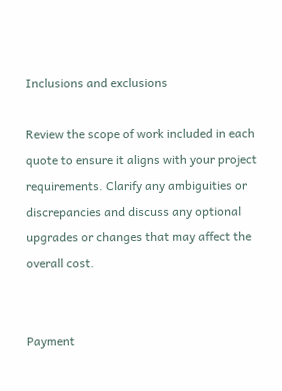Inclusions and exclusions

Review the scope of work included in each quote to ensure it aligns with your project requirements. Clarify any ambiguities or discrepancies and discuss any optional upgrades or changes that may affect the overall cost.


Payment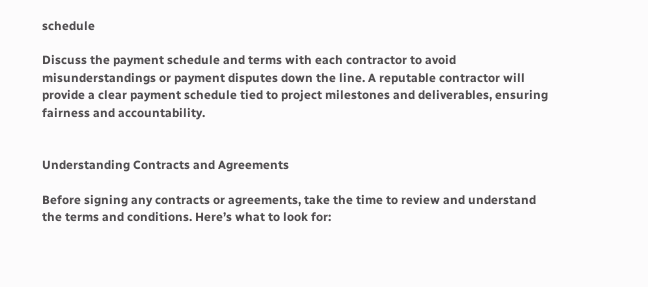schedule

Discuss the payment schedule and terms with each contractor to avoid misunderstandings or payment disputes down the line. A reputable contractor will provide a clear payment schedule tied to project milestones and deliverables, ensuring fairness and accountability.


Understanding Contracts and Agreements

Before signing any contracts or agreements, take the time to review and understand the terms and conditions. Here’s what to look for: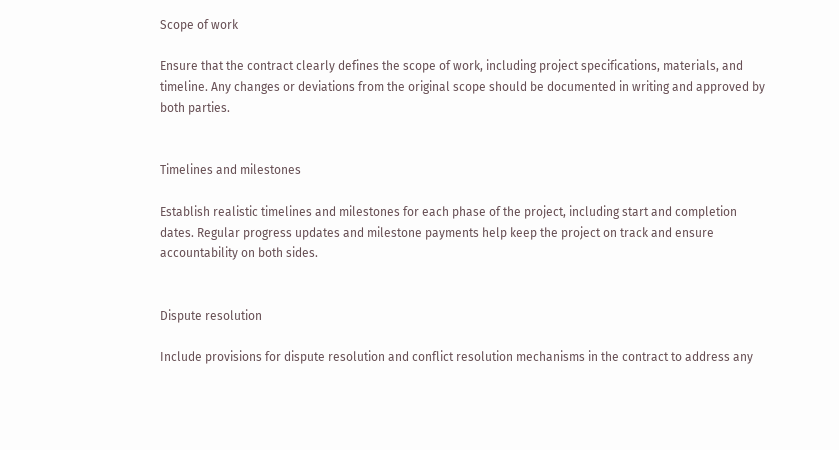Scope of work

Ensure that the contract clearly defines the scope of work, including project specifications, materials, and timeline. Any changes or deviations from the original scope should be documented in writing and approved by both parties.


Timelines and milestones

Establish realistic timelines and milestones for each phase of the project, including start and completion dates. Regular progress updates and milestone payments help keep the project on track and ensure accountability on both sides.


Dispute resolution

Include provisions for dispute resolution and conflict resolution mechanisms in the contract to address any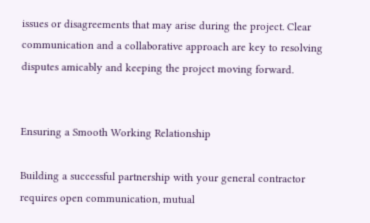issues or disagreements that may arise during the project. Clear communication and a collaborative approach are key to resolving disputes amicably and keeping the project moving forward.


Ensuring a Smooth Working Relationship

Building a successful partnership with your general contractor requires open communication, mutual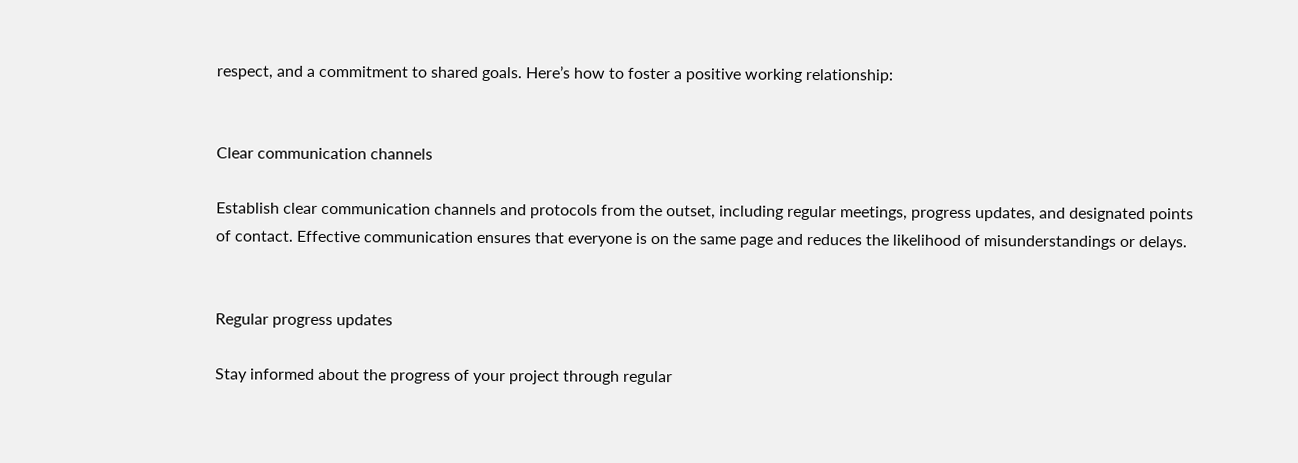respect, and a commitment to shared goals. Here’s how to foster a positive working relationship:


Clear communication channels

Establish clear communication channels and protocols from the outset, including regular meetings, progress updates, and designated points of contact. Effective communication ensures that everyone is on the same page and reduces the likelihood of misunderstandings or delays.


Regular progress updates

Stay informed about the progress of your project through regular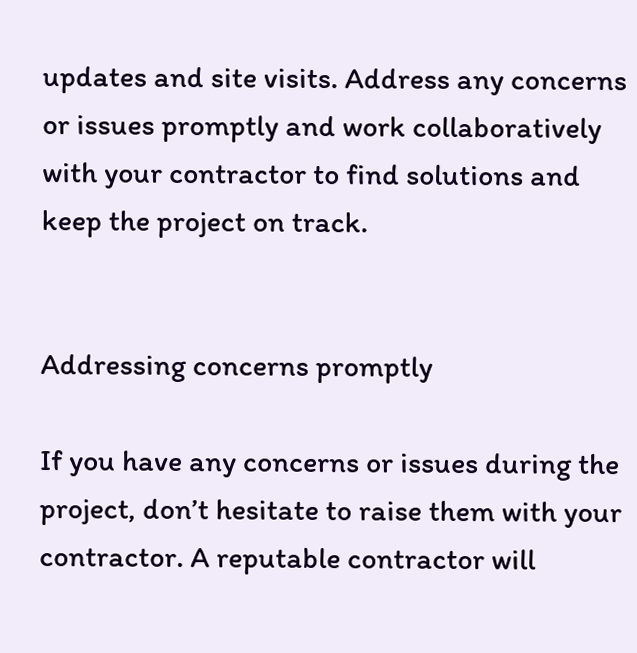updates and site visits. Address any concerns or issues promptly and work collaboratively with your contractor to find solutions and keep the project on track.


Addressing concerns promptly

If you have any concerns or issues during the project, don’t hesitate to raise them with your contractor. A reputable contractor will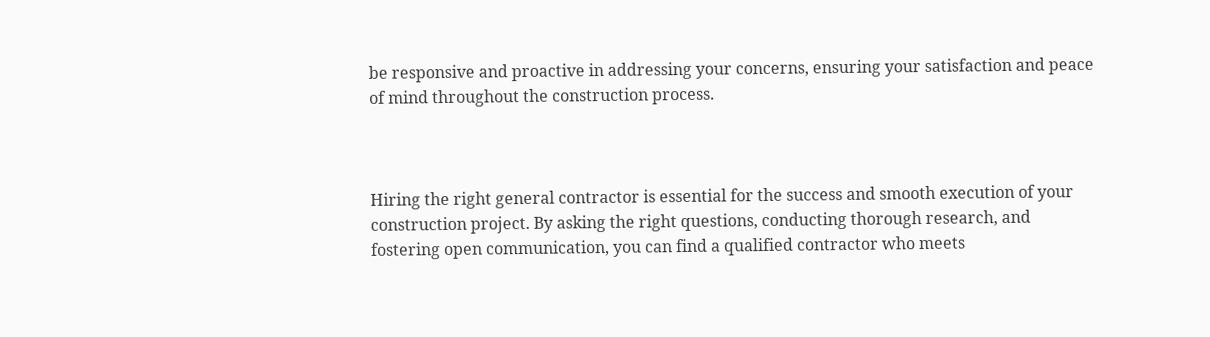be responsive and proactive in addressing your concerns, ensuring your satisfaction and peace of mind throughout the construction process.



Hiring the right general contractor is essential for the success and smooth execution of your construction project. By asking the right questions, conducting thorough research, and fostering open communication, you can find a qualified contractor who meets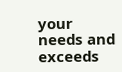your needs and exceeds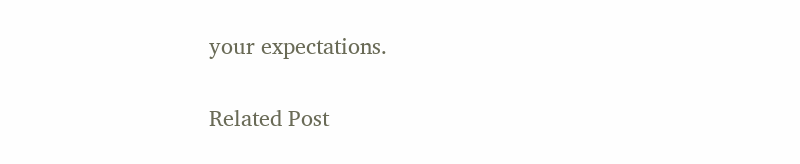your expectations.


Related Post